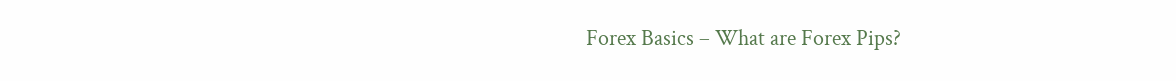Forex Basics – What are Forex Pips?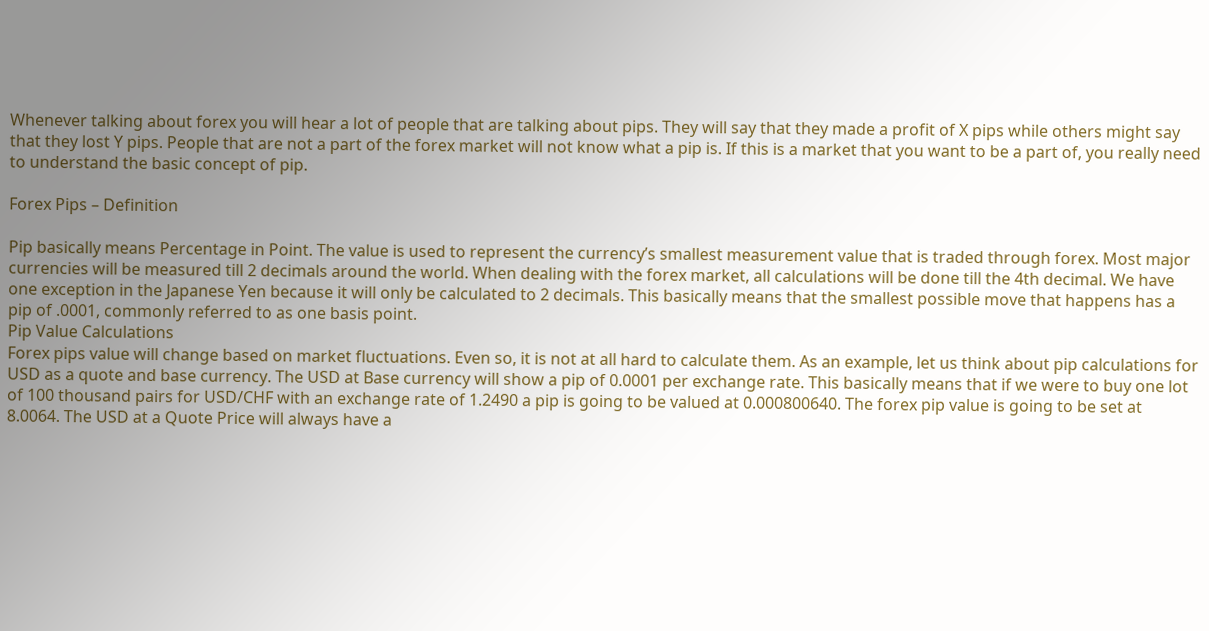Whenever talking about forex you will hear a lot of people that are talking about pips. They will say that they made a profit of X pips while others might say that they lost Y pips. People that are not a part of the forex market will not know what a pip is. If this is a market that you want to be a part of, you really need to understand the basic concept of pip.

Forex Pips – Definition

Pip basically means Percentage in Point. The value is used to represent the currency’s smallest measurement value that is traded through forex. Most major currencies will be measured till 2 decimals around the world. When dealing with the forex market, all calculations will be done till the 4th decimal. We have one exception in the Japanese Yen because it will only be calculated to 2 decimals. This basically means that the smallest possible move that happens has a pip of .0001, commonly referred to as one basis point.
Pip Value Calculations
Forex pips value will change based on market fluctuations. Even so, it is not at all hard to calculate them. As an example, let us think about pip calculations for USD as a quote and base currency. The USD at Base currency will show a pip of 0.0001 per exchange rate. This basically means that if we were to buy one lot of 100 thousand pairs for USD/CHF with an exchange rate of 1.2490 a pip is going to be valued at 0.000800640. The forex pip value is going to be set at 8.0064. The USD at a Quote Price will always have a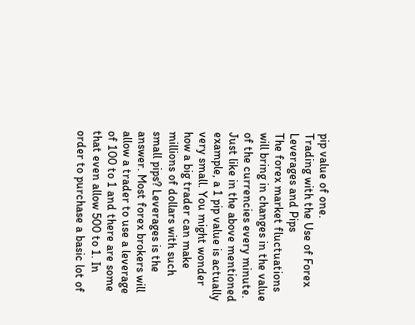pip value of one.
Trading with the Use of Forex Leverages and Pips
The forex market fluctuations will bring in changes in the value of the currencies every minute. Just like in the above mentioned example, a 1 pip value is actually very small. You might wonder how a big trader can make millions of dollars with such small pips? Leverages is the answer. Most forex brokers will allow a trader to use a leverage of 100 to 1 and there are some that even allow 500 to 1. In order to purchase a basic lot of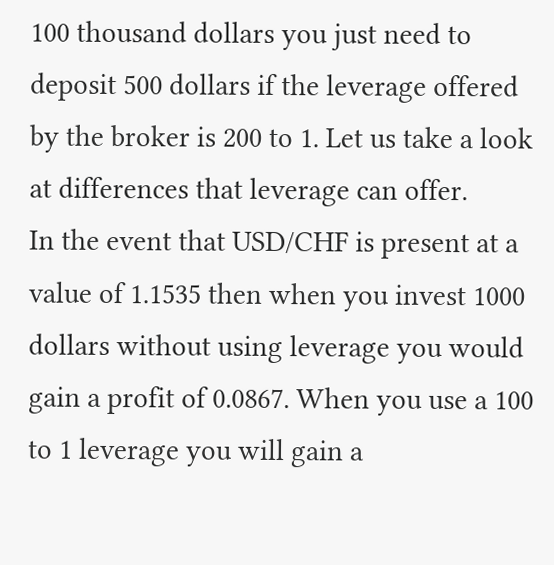100 thousand dollars you just need to deposit 500 dollars if the leverage offered by the broker is 200 to 1. Let us take a look at differences that leverage can offer.
In the event that USD/CHF is present at a value of 1.1535 then when you invest 1000 dollars without using leverage you would gain a profit of 0.0867. When you use a 100 to 1 leverage you will gain a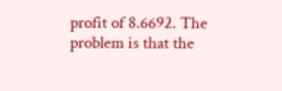profit of 8.6692. The problem is that the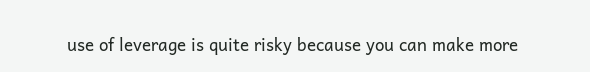use of leverage is quite risky because you can make more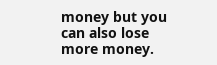money but you can also lose more money.